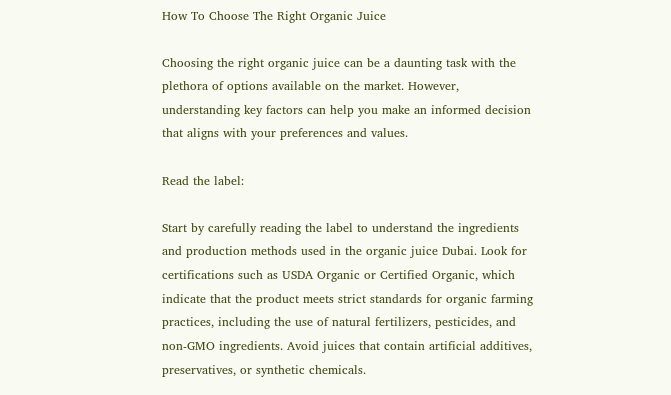How To Choose The Right Organic Juice

Choosing the right organic juice can be a daunting task with the plethora of options available on the market. However, understanding key factors can help you make an informed decision that aligns with your preferences and values.

Read the label:

Start by carefully reading the label to understand the ingredients and production methods used in the organic juice Dubai. Look for certifications such as USDA Organic or Certified Organic, which indicate that the product meets strict standards for organic farming practices, including the use of natural fertilizers, pesticides, and non-GMO ingredients. Avoid juices that contain artificial additives, preservatives, or synthetic chemicals.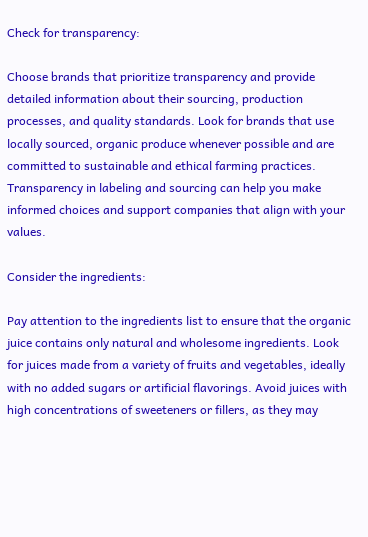Check for transparency:

Choose brands that prioritize transparency and provide detailed information about their sourcing, production processes, and quality standards. Look for brands that use locally sourced, organic produce whenever possible and are committed to sustainable and ethical farming practices. Transparency in labeling and sourcing can help you make informed choices and support companies that align with your values.

Consider the ingredients:

Pay attention to the ingredients list to ensure that the organic juice contains only natural and wholesome ingredients. Look for juices made from a variety of fruits and vegetables, ideally with no added sugars or artificial flavorings. Avoid juices with high concentrations of sweeteners or fillers, as they may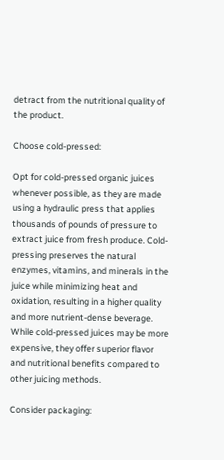detract from the nutritional quality of the product.

Choose cold-pressed:

Opt for cold-pressed organic juices whenever possible, as they are made using a hydraulic press that applies thousands of pounds of pressure to extract juice from fresh produce. Cold-pressing preserves the natural enzymes, vitamins, and minerals in the juice while minimizing heat and oxidation, resulting in a higher quality and more nutrient-dense beverage. While cold-pressed juices may be more expensive, they offer superior flavor and nutritional benefits compared to other juicing methods.

Consider packaging: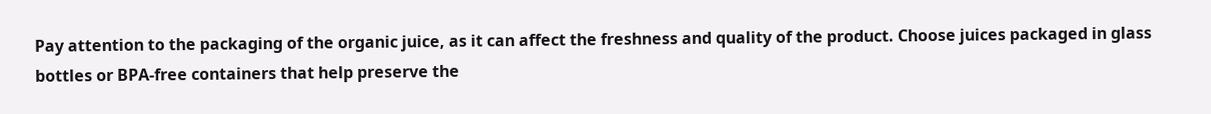Pay attention to the packaging of the organic juice, as it can affect the freshness and quality of the product. Choose juices packaged in glass bottles or BPA-free containers that help preserve the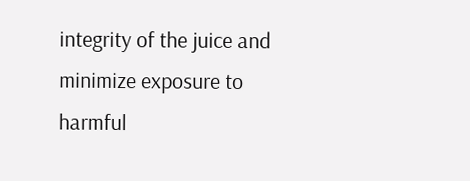integrity of the juice and minimize exposure to harmful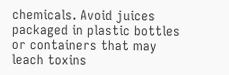chemicals. Avoid juices packaged in plastic bottles or containers that may leach toxins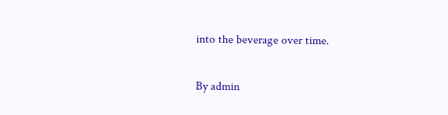into the beverage over time.

By admin